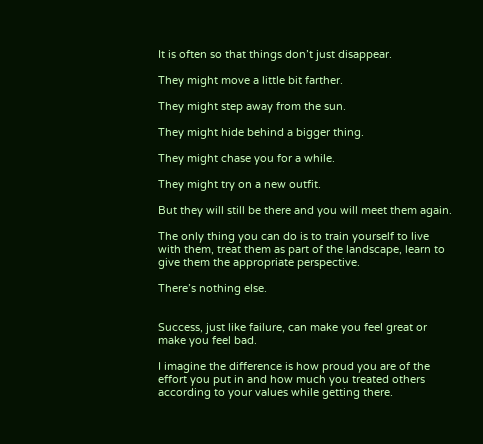It is often so that things don’t just disappear.

They might move a little bit farther.

They might step away from the sun.

They might hide behind a bigger thing.

They might chase you for a while.

They might try on a new outfit.

But they will still be there and you will meet them again.

The only thing you can do is to train yourself to live with them, treat them as part of the landscape, learn to give them the appropriate perspective.

There’s nothing else.


Success, just like failure, can make you feel great or make you feel bad.

I imagine the difference is how proud you are of the effort you put in and how much you treated others according to your values while getting there.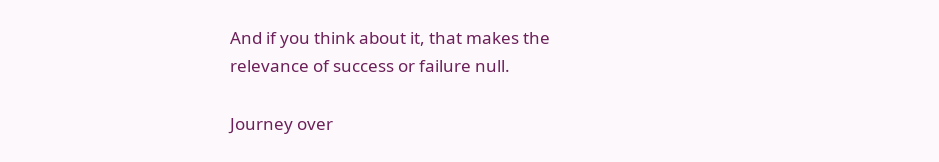And if you think about it, that makes the relevance of success or failure null.

Journey over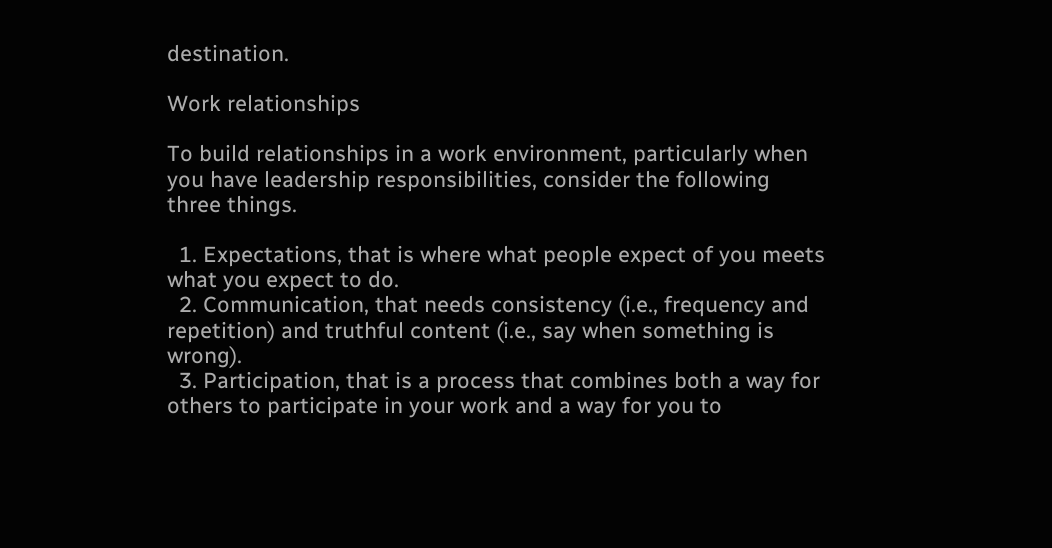destination.

Work relationships

To build relationships in a work environment, particularly when you have leadership responsibilities, consider the following three things.

  1. Expectations, that is where what people expect of you meets what you expect to do.
  2. Communication, that needs consistency (i.e., frequency and repetition) and truthful content (i.e., say when something is wrong).
  3. Participation, that is a process that combines both a way for others to participate in your work and a way for you to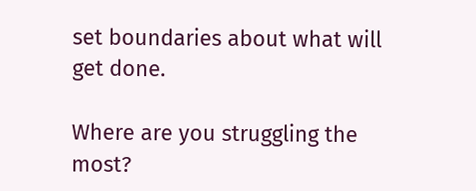set boundaries about what will get done.

Where are you struggling the most?